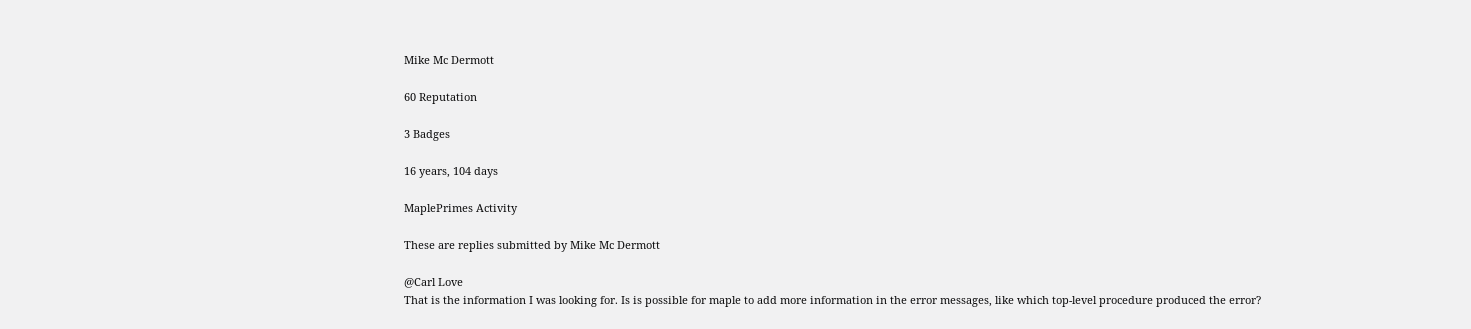Mike Mc Dermott

60 Reputation

3 Badges

16 years, 104 days

MaplePrimes Activity

These are replies submitted by Mike Mc Dermott

@Carl Love
That is the information I was looking for. Is is possible for maple to add more information in the error messages, like which top-level procedure produced the error?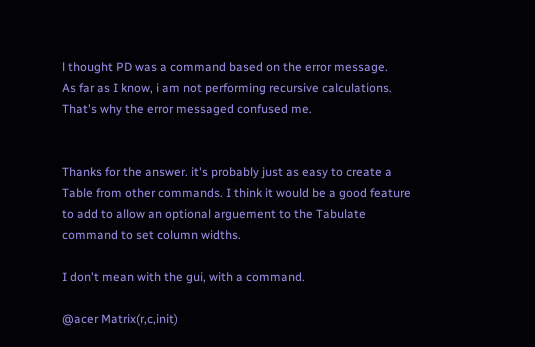l thought PD was a command based on the error message.
As far as I know, i am not performing recursive calculations. That's why the error messaged confused me.


Thanks for the answer. it's probably just as easy to create a Table from other commands. I think it would be a good feature to add to allow an optional arguement to the Tabulate command to set column widths.

I don't mean with the gui, with a command.

@acer Matrix(r,c,init)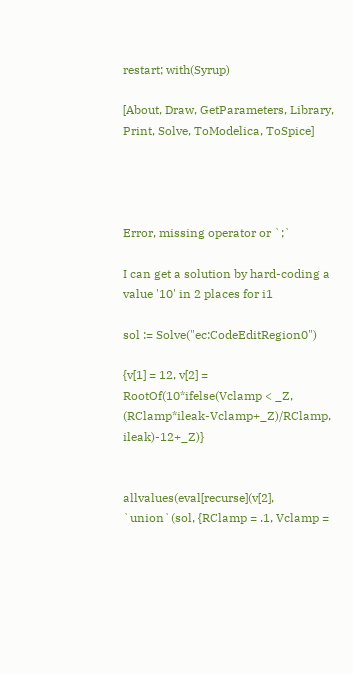restart; with(Syrup)

[About, Draw, GetParameters, Library, Print, Solve, ToModelica, ToSpice]




Error, missing operator or `;`

I can get a solution by hard-coding a value '10' in 2 places for i1

sol := Solve("ec:CodeEditRegion0")

{v[1] = 12, v[2] = RootOf(10*ifelse(Vclamp < _Z, (RClamp*ileak-Vclamp+_Z)/RClamp, ileak)-12+_Z)}


allvalues(eval[recurse](v[2], `union`(sol, {RClamp = .1, Vclamp =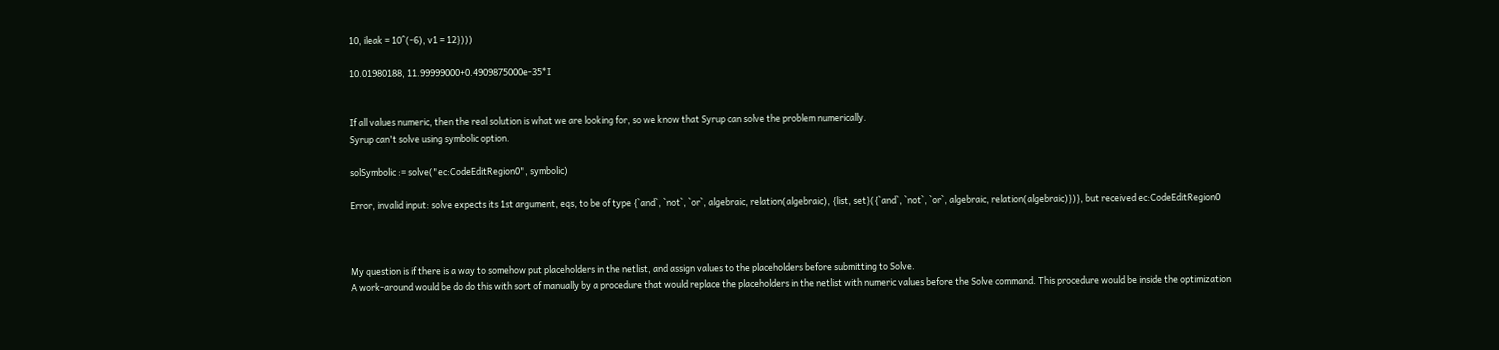10, ileak = 10^(-6), v1 = 12})))

10.01980188, 11.99999000+0.4909875000e-35*I


If all values numeric, then the real solution is what we are looking for, so we know that Syrup can solve the problem numerically.
Syrup can't solve using symbolic option.

solSymbolic := solve("ec:CodeEditRegion0", symbolic)

Error, invalid input: solve expects its 1st argument, eqs, to be of type {`and`, `not`, `or`, algebraic, relation(algebraic), {list, set}({`and`, `not`, `or`, algebraic, relation(algebraic)})}, but received ec:CodeEditRegion0



My question is if there is a way to somehow put placeholders in the netlist, and assign values to the placeholders before submitting to Solve.
A work-around would be do do this with sort of manually by a procedure that would replace the placeholders in the netlist with numeric values before the Solve command. This procedure would be inside the optimization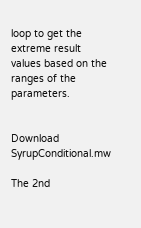loop to get the extreme result values based on the ranges of the parameters.


Download SyrupConditional.mw

The 2nd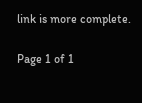link is more complete.

Page 1 of 1